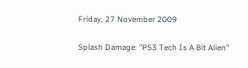Friday, 27 November 2009

Splash Damage: "PS3 Tech Is A Bit Alien"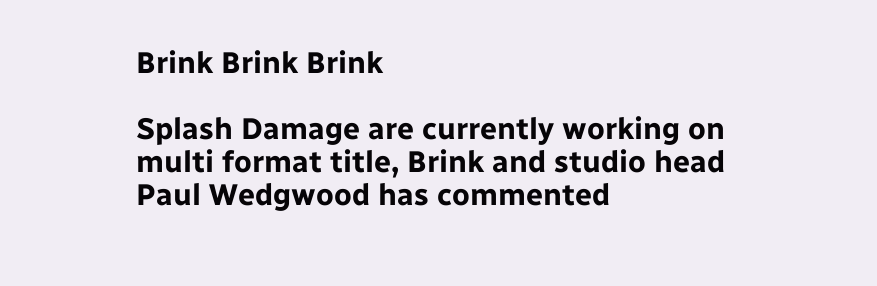Brink Brink Brink

Splash Damage are currently working on multi format title, Brink and studio head Paul Wedgwood has commented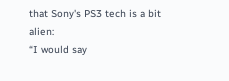that Sony's PS3 tech is a bit alien:
“I would say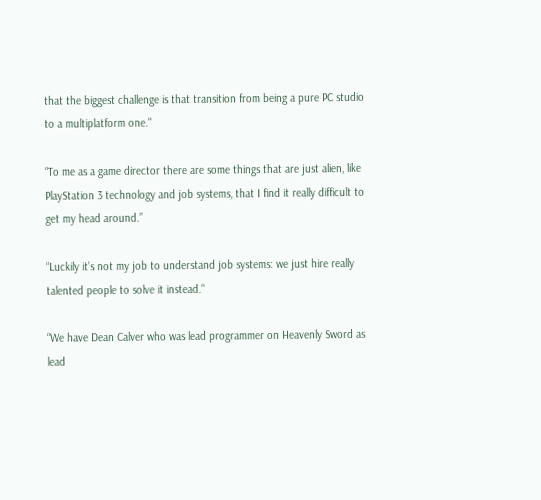that the biggest challenge is that transition from being a pure PC studio to a multiplatform one."

“To me as a game director there are some things that are just alien, like PlayStation 3 technology and job systems, that I find it really difficult to get my head around.”

“Luckily it’s not my job to understand job systems: we just hire really talented people to solve it instead."

“We have Dean Calver who was lead programmer on Heavenly Sword as lead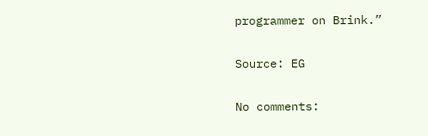programmer on Brink.”

Source: EG

No comments: